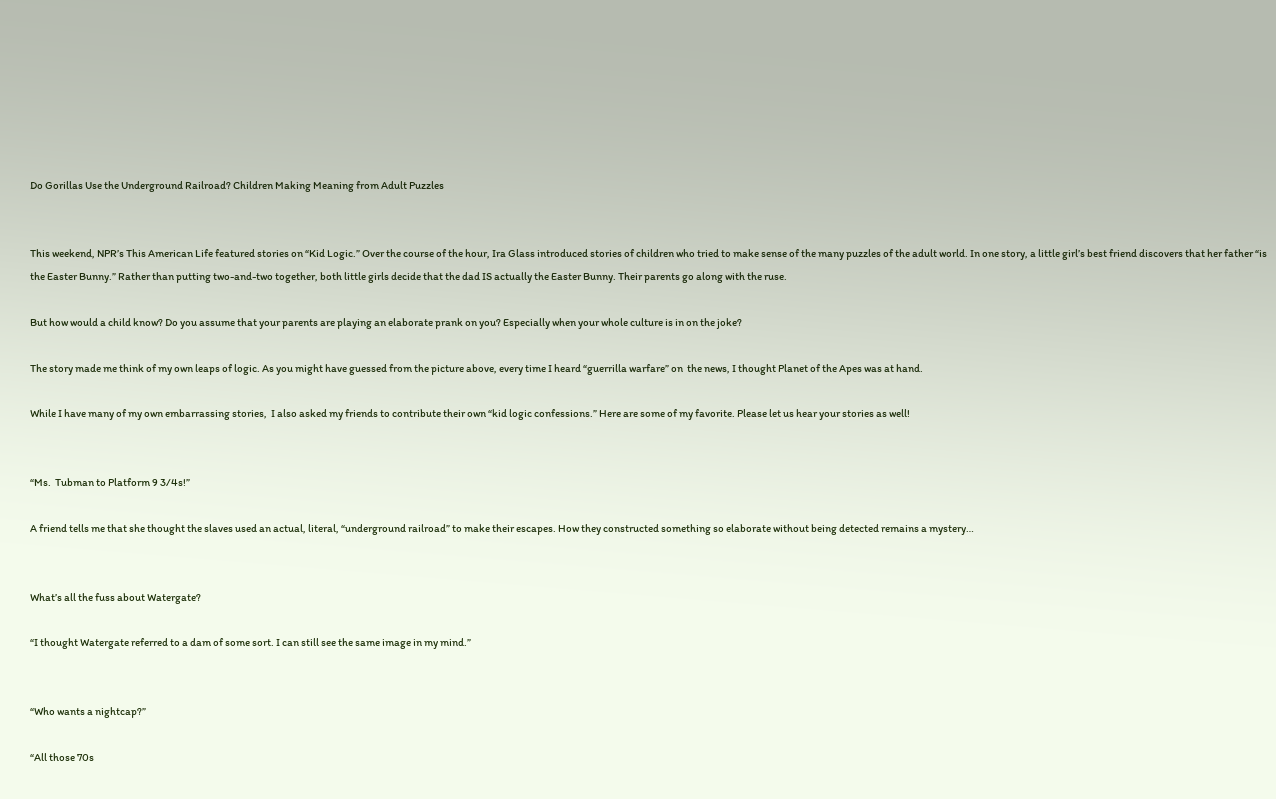Do Gorillas Use the Underground Railroad? Children Making Meaning from Adult Puzzles


This weekend, NPR’s This American Life featured stories on “Kid Logic.” Over the course of the hour, Ira Glass introduced stories of children who tried to make sense of the many puzzles of the adult world. In one story, a little girl’s best friend discovers that her father “is the Easter Bunny.” Rather than putting two-and-two together, both little girls decide that the dad IS actually the Easter Bunny. Their parents go along with the ruse.

But how would a child know? Do you assume that your parents are playing an elaborate prank on you? Especially when your whole culture is in on the joke?

The story made me think of my own leaps of logic. As you might have guessed from the picture above, every time I heard “guerrilla warfare” on  the news, I thought Planet of the Apes was at hand.

While I have many of my own embarrassing stories,  I also asked my friends to contribute their own “kid logic confessions.” Here are some of my favorite. Please let us hear your stories as well!


“Ms.  Tubman to Platform 9 3/4s!”

A friend tells me that she thought the slaves used an actual, literal, “underground railroad” to make their escapes. How they constructed something so elaborate without being detected remains a mystery…


What’s all the fuss about Watergate?

“I thought Watergate referred to a dam of some sort. I can still see the same image in my mind.”


“Who wants a nightcap?”

“All those 70s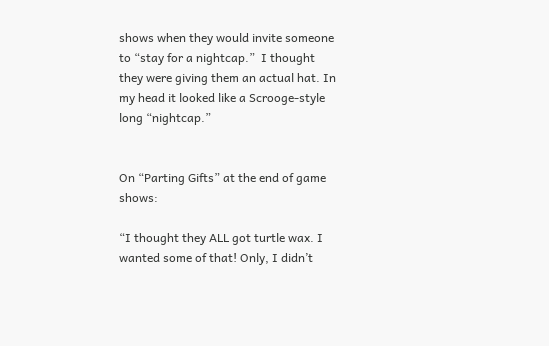shows when they would invite someone to “stay for a nightcap.”  I thought they were giving them an actual hat. In my head it looked like a Scrooge-style long “nightcap.”


On “Parting Gifts” at the end of game shows:

“I thought they ALL got turtle wax. I wanted some of that! Only, I didn’t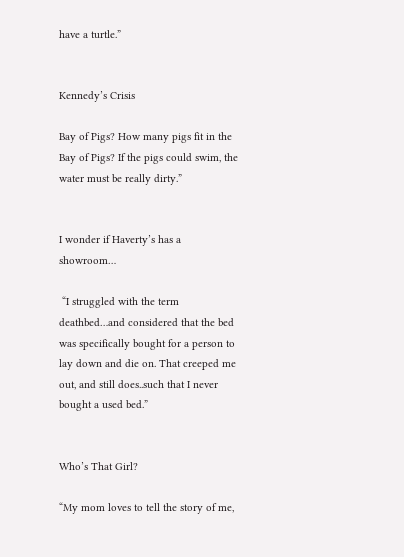have a turtle.”


Kennedy’s Crisis

Bay of Pigs? How many pigs fit in the Bay of Pigs? If the pigs could swim, the water must be really dirty.”


I wonder if Haverty’s has a showroom…

 “I struggled with the term deathbed…and considered that the bed was specifically bought for a person to lay down and die on. That creeped me out, and still does..such that I never bought a used bed.”


Who’s That Girl?

“My mom loves to tell the story of me,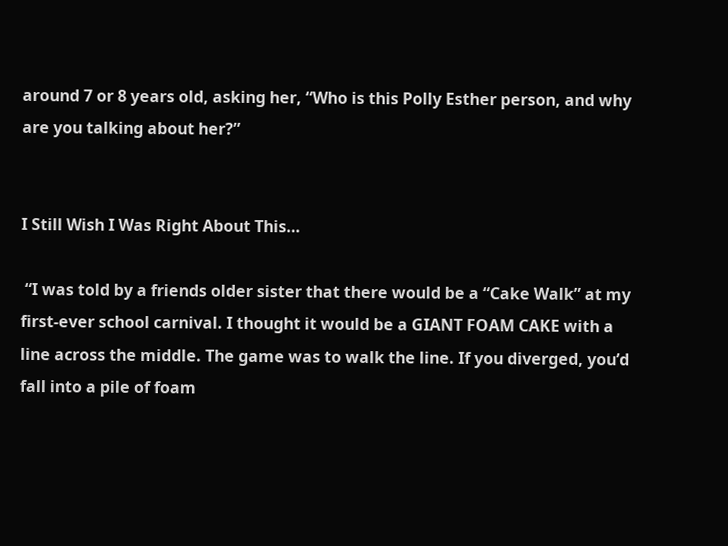around 7 or 8 years old, asking her, “Who is this Polly Esther person, and why are you talking about her?”


I Still Wish I Was Right About This…

 “I was told by a friends older sister that there would be a “Cake Walk” at my first-ever school carnival. I thought it would be a GIANT FOAM CAKE with a line across the middle. The game was to walk the line. If you diverged, you’d fall into a pile of foam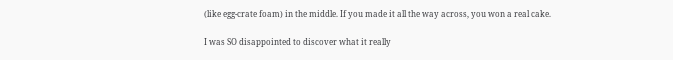(like egg-crate foam) in the middle. If you made it all the way across, you won a real cake.

I was SO disappointed to discover what it really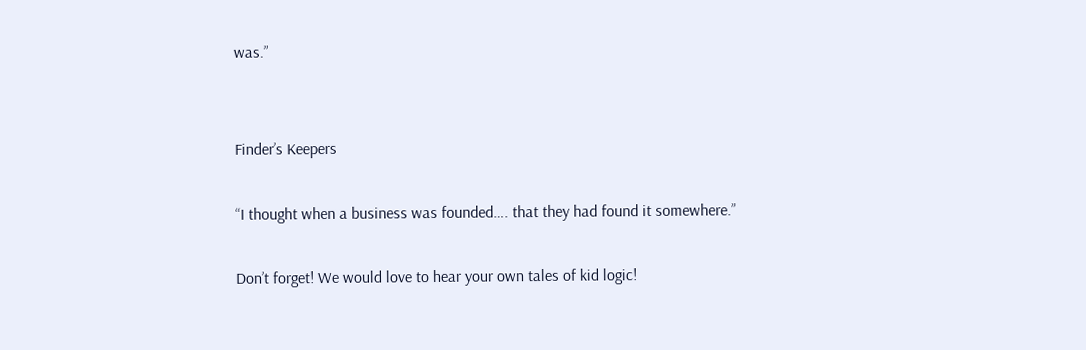was.”


Finder’s Keepers

“I thought when a business was founded…. that they had found it somewhere.”

Don’t forget! We would love to hear your own tales of kid logic!